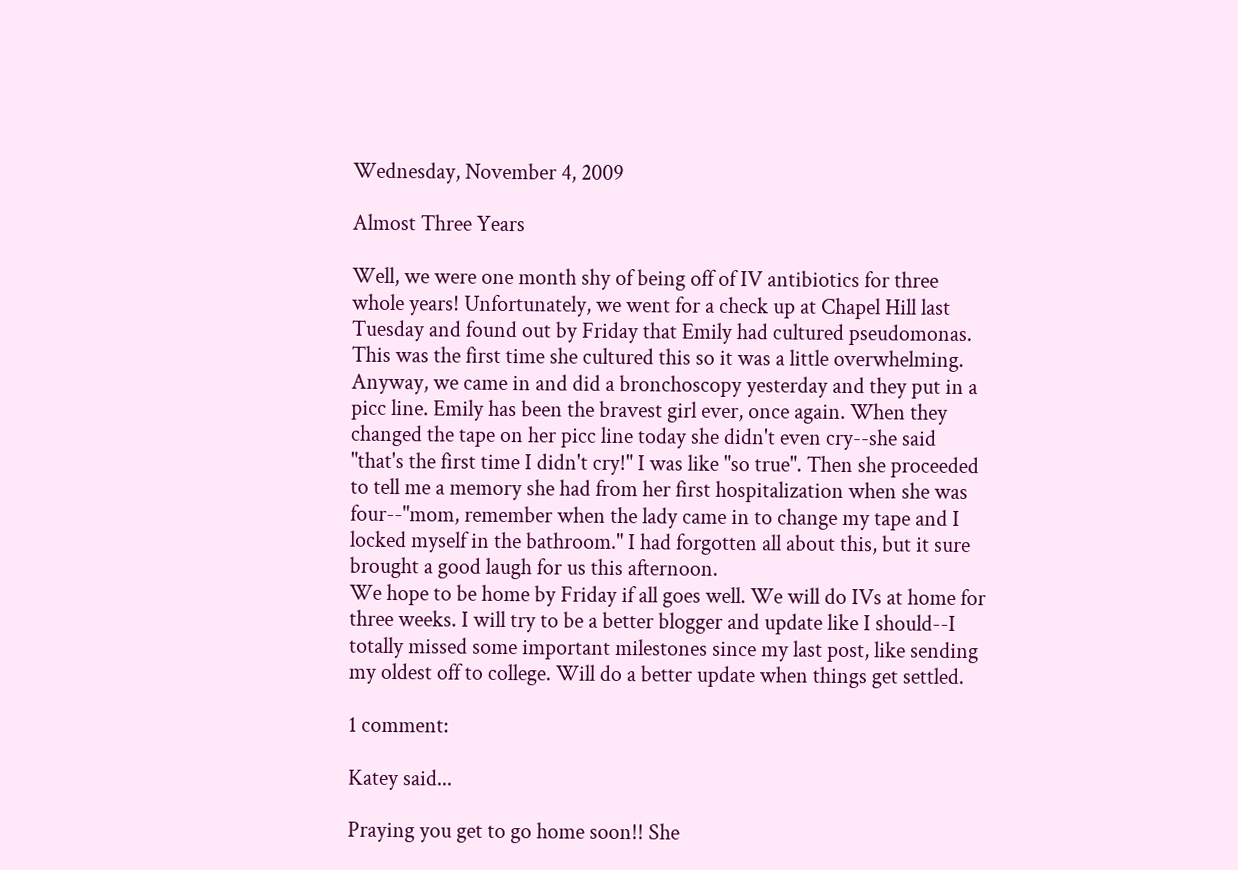Wednesday, November 4, 2009

Almost Three Years

Well, we were one month shy of being off of IV antibiotics for three whole years! Unfortunately, we went for a check up at Chapel Hill last Tuesday and found out by Friday that Emily had cultured pseudomonas. This was the first time she cultured this so it was a little overwhelming. Anyway, we came in and did a bronchoscopy yesterday and they put in a picc line. Emily has been the bravest girl ever, once again. When they changed the tape on her picc line today she didn't even cry--she said "that's the first time I didn't cry!" I was like "so true". Then she proceeded to tell me a memory she had from her first hospitalization when she was four--"mom, remember when the lady came in to change my tape and I locked myself in the bathroom." I had forgotten all about this, but it sure brought a good laugh for us this afternoon.
We hope to be home by Friday if all goes well. We will do IVs at home for three weeks. I will try to be a better blogger and update like I should--I totally missed some important milestones since my last post, like sending my oldest off to college. Will do a better update when things get settled.

1 comment:

Katey said...

Praying you get to go home soon!! She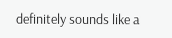definitely sounds like a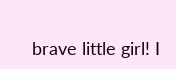brave little girl! I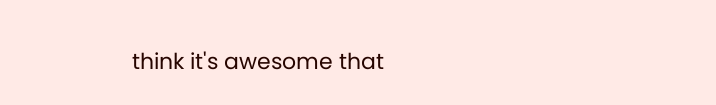think it's awesome that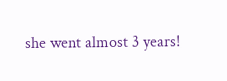she went almost 3 years!